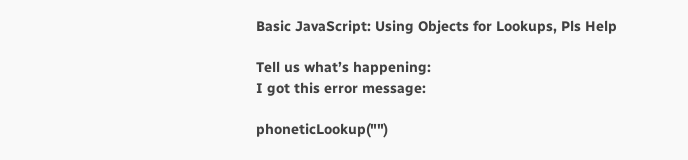Basic JavaScript: Using Objects for Lookups, Pls Help

Tell us what’s happening:
I got this error message:

phoneticLookup("")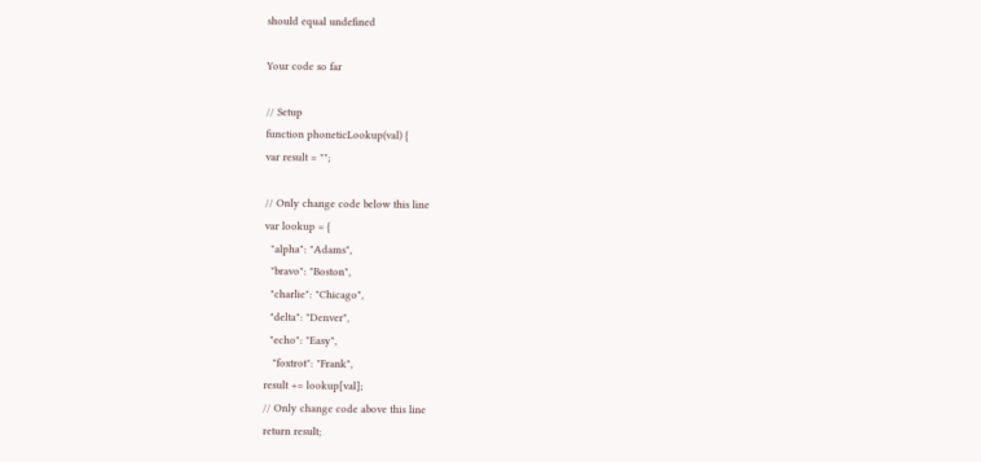should equal undefined

Your code so far

// Setup
function phoneticLookup(val) {
var result = "";

// Only change code below this line
var lookup = {
  "alpha": "Adams",
  "bravo": "Boston",
  "charlie": "Chicago",
  "delta": "Denver",
  "echo": "Easy",
   "foxtrot": "Frank",
result += lookup[val];
// Only change code above this line
return result;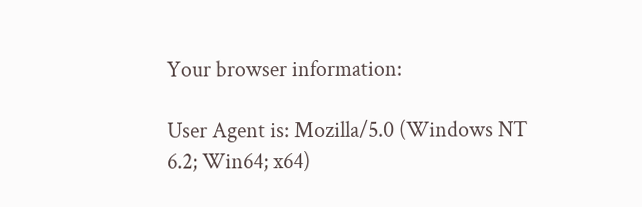Your browser information:

User Agent is: Mozilla/5.0 (Windows NT 6.2; Win64; x64)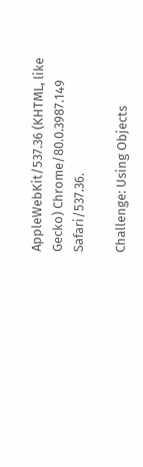AppleWebKit/537.36 (KHTML, like Gecko) Chrome/80.0.3987.149 Safari/537.36.

Challenge: Using Objects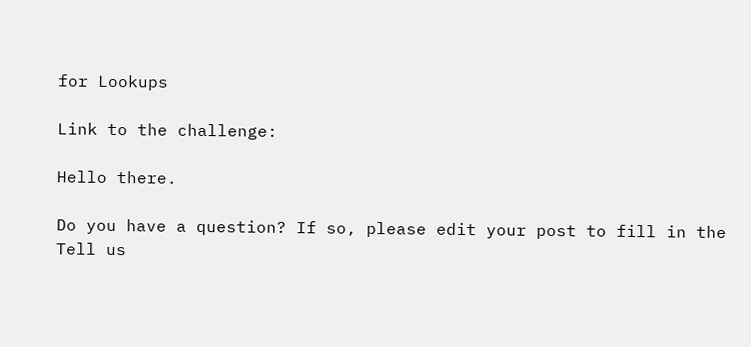for Lookups

Link to the challenge:

Hello there.

Do you have a question? If so, please edit your post to fill in the Tell us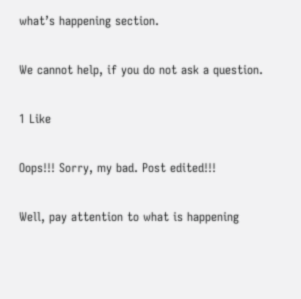what’s happening section.

We cannot help, if you do not ask a question.

1 Like

Oops!!! Sorry, my bad. Post edited!!!

Well, pay attention to what is happening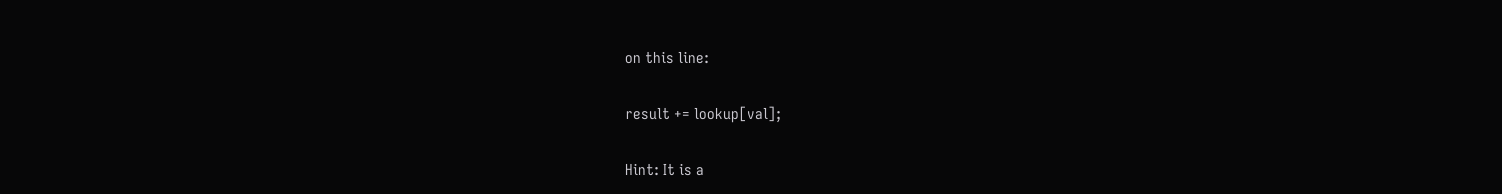on this line:

result += lookup[val];

Hint: It is a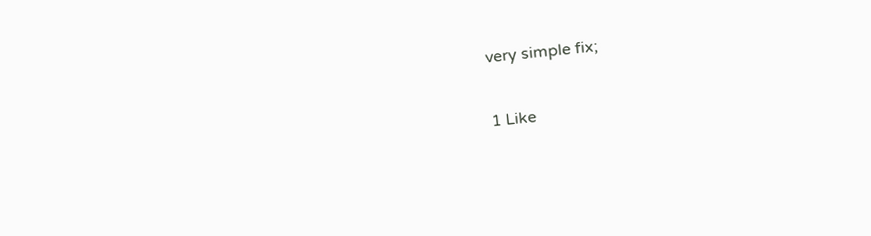very simple fix;

1 Like